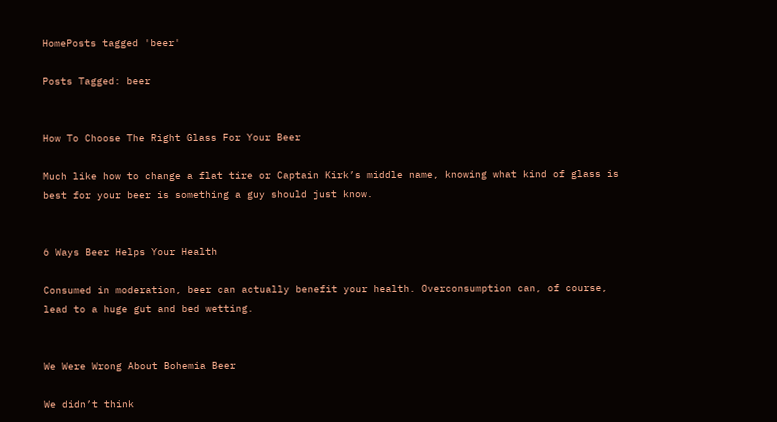HomePosts tagged 'beer'

Posts Tagged: beer


How To Choose The Right Glass For Your Beer

Much like how to change a flat tire or Captain Kirk’s middle name, knowing what kind of glass is best for your beer is something a guy should just know.


6 Ways Beer Helps Your Health

Consumed in moderation, beer can actually benefit your health. Overconsumption can, of course, lead to a huge gut and bed wetting.


We Were Wrong About Bohemia Beer

We didn’t think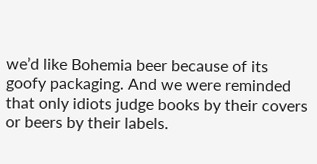we’d like Bohemia beer because of its goofy packaging. And we were reminded that only idiots judge books by their covers or beers by their labels.